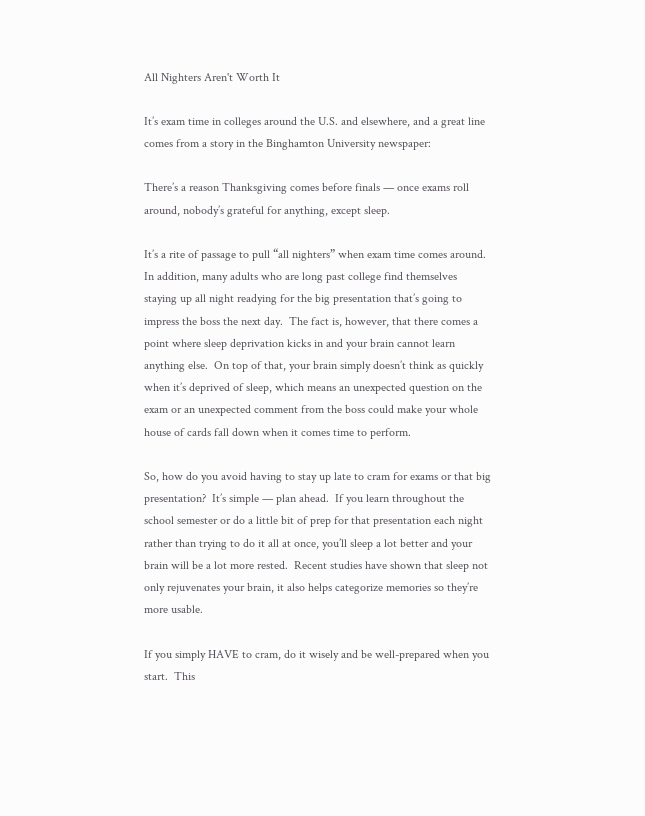All Nighters Aren't Worth It

It’s exam time in colleges around the U.S. and elsewhere, and a great line comes from a story in the Binghamton University newspaper:

There’s a reason Thanksgiving comes before finals — once exams roll around, nobody’s grateful for anything, except sleep.

It’s a rite of passage to pull “all nighters” when exam time comes around.  In addition, many adults who are long past college find themselves staying up all night readying for the big presentation that’s going to impress the boss the next day.  The fact is, however, that there comes a point where sleep deprivation kicks in and your brain cannot learn anything else.  On top of that, your brain simply doesn’t think as quickly when it’s deprived of sleep, which means an unexpected question on the exam or an unexpected comment from the boss could make your whole house of cards fall down when it comes time to perform.

So, how do you avoid having to stay up late to cram for exams or that big presentation?  It’s simple — plan ahead.  If you learn throughout the school semester or do a little bit of prep for that presentation each night rather than trying to do it all at once, you’ll sleep a lot better and your brain will be a lot more rested.  Recent studies have shown that sleep not only rejuvenates your brain, it also helps categorize memories so they’re more usable.

If you simply HAVE to cram, do it wisely and be well-prepared when you start.  This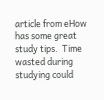article from eHow has some great study tips.  Time wasted during studying could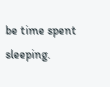be time spent sleeping.